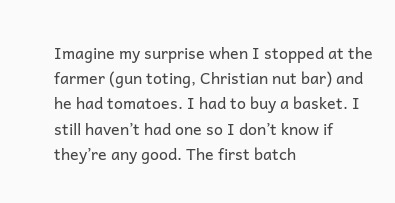Imagine my surprise when I stopped at the farmer (gun toting, Christian nut bar) and he had tomatoes. I had to buy a basket. I still haven’t had one so I don’t know if they’re any good. The first batch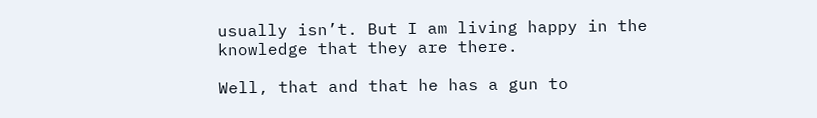usually isn’t. But I am living happy in the knowledge that they are there.

Well, that and that he has a gun to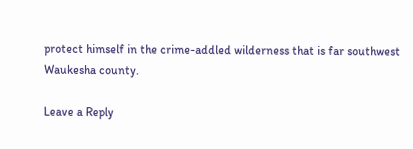protect himself in the crime-addled wilderness that is far southwest Waukesha county.

Leave a Reply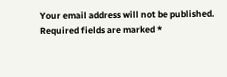Your email address will not be published. Required fields are marked *